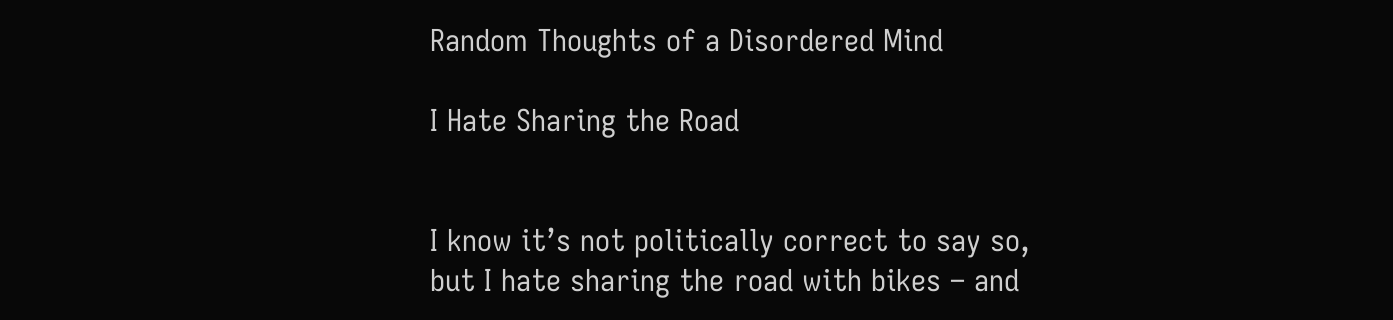Random Thoughts of a Disordered Mind

I Hate Sharing the Road


I know it’s not politically correct to say so, but I hate sharing the road with bikes – and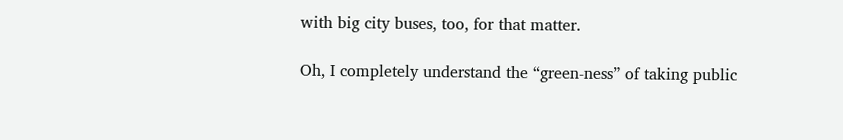with big city buses, too, for that matter.

Oh, I completely understand the “green-ness” of taking public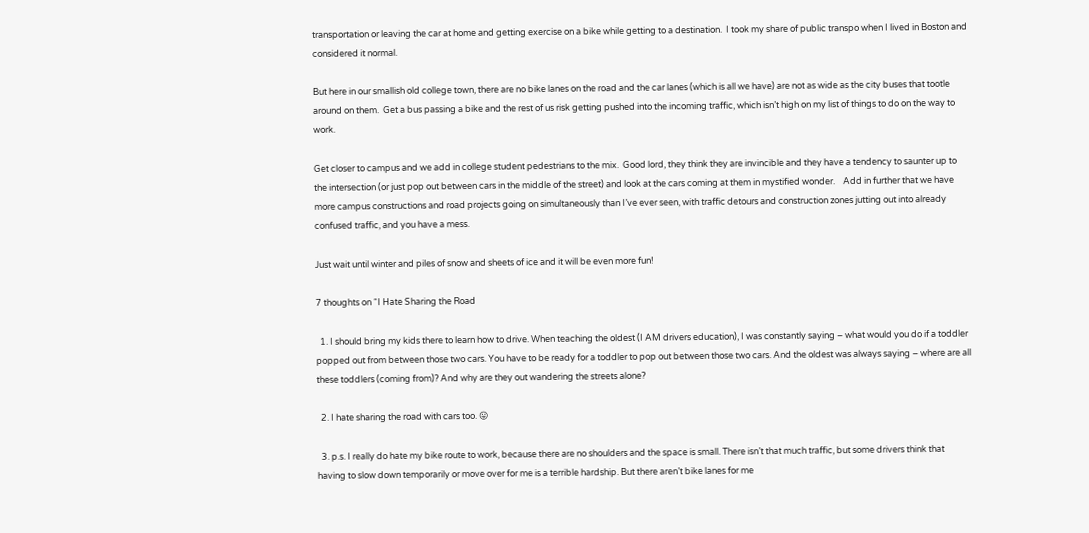transportation or leaving the car at home and getting exercise on a bike while getting to a destination.  I took my share of public transpo when I lived in Boston and considered it normal.

But here in our smallish old college town, there are no bike lanes on the road and the car lanes (which is all we have) are not as wide as the city buses that tootle around on them.  Get a bus passing a bike and the rest of us risk getting pushed into the incoming traffic, which isn’t high on my list of things to do on the way to work.

Get closer to campus and we add in college student pedestrians to the mix.  Good lord, they think they are invincible and they have a tendency to saunter up to the intersection (or just pop out between cars in the middle of the street) and look at the cars coming at them in mystified wonder.    Add in further that we have more campus constructions and road projects going on simultaneously than I’ve ever seen, with traffic detours and construction zones jutting out into already confused traffic, and you have a mess.

Just wait until winter and piles of snow and sheets of ice and it will be even more fun!

7 thoughts on “I Hate Sharing the Road

  1. I should bring my kids there to learn how to drive. When teaching the oldest (I AM drivers education), I was constantly saying – what would you do if a toddler popped out from between those two cars. You have to be ready for a toddler to pop out between those two cars. And the oldest was always saying – where are all these toddlers (coming from)? And why are they out wandering the streets alone?

  2. I hate sharing the road with cars too. 😛

  3. p.s. I really do hate my bike route to work, because there are no shoulders and the space is small. There isn’t that much traffic, but some drivers think that having to slow down temporarily or move over for me is a terrible hardship. But there aren’t bike lanes for me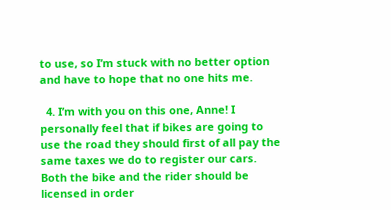to use, so I’m stuck with no better option and have to hope that no one hits me.

  4. I’m with you on this one, Anne! I personally feel that if bikes are going to use the road they should first of all pay the same taxes we do to register our cars. Both the bike and the rider should be licensed in order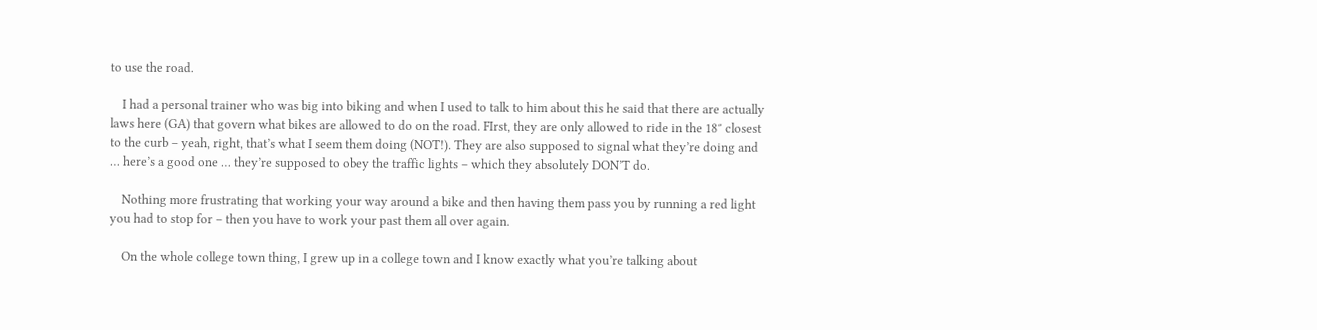to use the road.

    I had a personal trainer who was big into biking and when I used to talk to him about this he said that there are actually laws here (GA) that govern what bikes are allowed to do on the road. FIrst, they are only allowed to ride in the 18″ closest to the curb – yeah, right, that’s what I seem them doing (NOT!). They are also supposed to signal what they’re doing and … here’s a good one … they’re supposed to obey the traffic lights – which they absolutely DON’T do.

    Nothing more frustrating that working your way around a bike and then having them pass you by running a red light you had to stop for – then you have to work your past them all over again.

    On the whole college town thing, I grew up in a college town and I know exactly what you’re talking about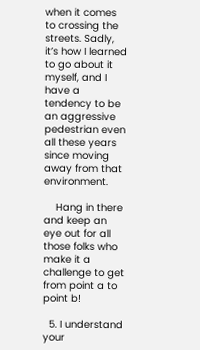when it comes to crossing the streets. Sadly, it’s how I learned to go about it myself, and I have a tendency to be an aggressive pedestrian even all these years since moving away from that environment.

    Hang in there and keep an eye out for all those folks who make it a challenge to get from point a to point b!

  5. I understand your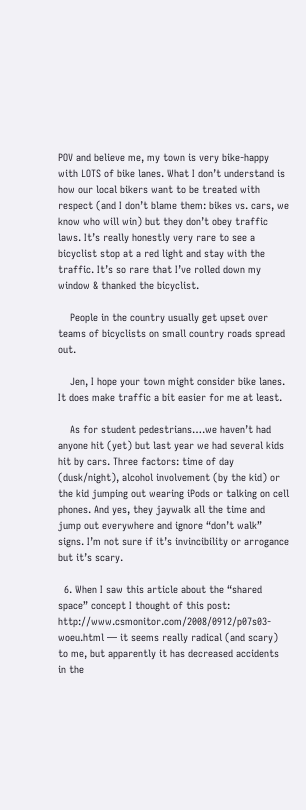POV and believe me, my town is very bike-happy with LOTS of bike lanes. What I don’t understand is how our local bikers want to be treated with respect (and I don’t blame them: bikes vs. cars, we know who will win) but they don’t obey traffic laws. It’s really honestly very rare to see a bicyclist stop at a red light and stay with the traffic. It’s so rare that I’ve rolled down my window & thanked the bicyclist.

    People in the country usually get upset over teams of bicyclists on small country roads spread out.

    Jen, I hope your town might consider bike lanes. It does make traffic a bit easier for me at least.

    As for student pedestrians….we haven’t had anyone hit (yet) but last year we had several kids hit by cars. Three factors: time of day (dusk/night), alcohol involvement (by the kid) or the kid jumping out wearing iPods or talking on cell phones. And yes, they jaywalk all the time and jump out everywhere and ignore “don’t walk” signs. I’m not sure if it’s invincibility or arrogance but it’s scary.

  6. When I saw this article about the “shared space” concept I thought of this post: http://www.csmonitor.com/2008/0912/p07s03-woeu.html — it seems really radical (and scary) to me, but apparently it has decreased accidents in the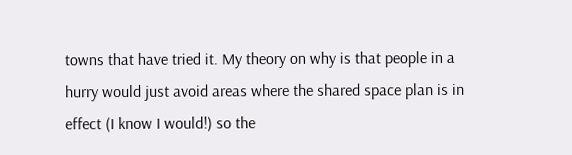towns that have tried it. My theory on why is that people in a hurry would just avoid areas where the shared space plan is in effect (I know I would!) so the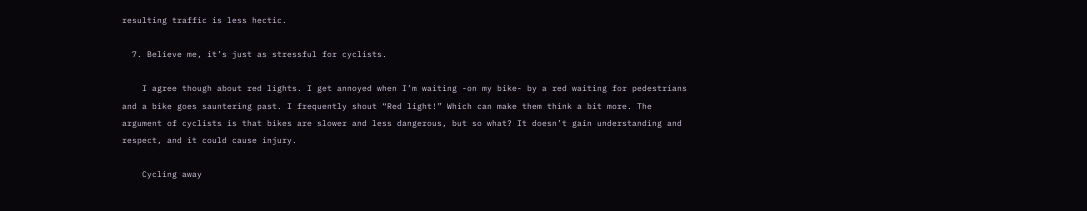resulting traffic is less hectic.

  7. Believe me, it’s just as stressful for cyclists.

    I agree though about red lights. I get annoyed when I’m waiting -on my bike- by a red waiting for pedestrians and a bike goes sauntering past. I frequently shout “Red light!” Which can make them think a bit more. The argument of cyclists is that bikes are slower and less dangerous, but so what? It doesn’t gain understanding and respect, and it could cause injury.

    Cycling away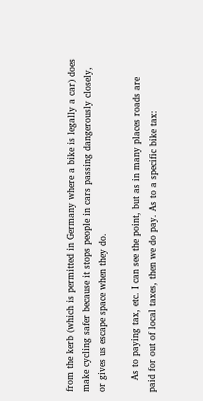from the kerb (which is permitted in Germany where a bike is legally a car) does make cycling safer because it stops people in cars passing dangerously closely, or gives us escape space when they do.

    As to paying tax, etc. I can see the point, but as in many places roads are paid for out of local taxes, then we do pay. As to a specific bike tax: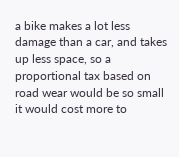a bike makes a lot less damage than a car, and takes up less space, so a proportional tax based on road wear would be so small it would cost more to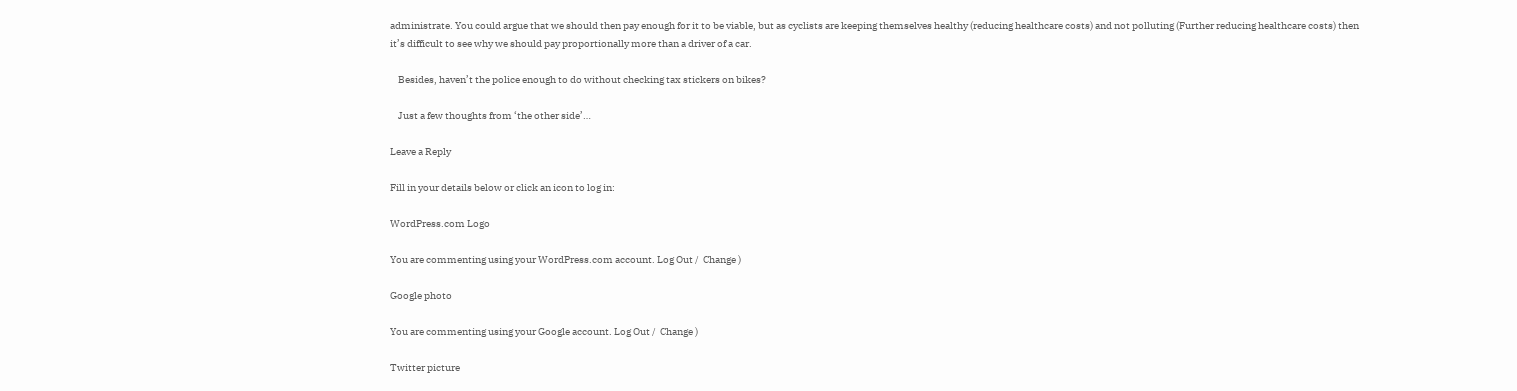administrate. You could argue that we should then pay enough for it to be viable, but as cyclists are keeping themselves healthy (reducing healthcare costs) and not polluting (Further reducing healthcare costs) then it’s difficult to see why we should pay proportionally more than a driver of a car.

    Besides, haven’t the police enough to do without checking tax stickers on bikes?

    Just a few thoughts from ‘the other side’…

Leave a Reply

Fill in your details below or click an icon to log in:

WordPress.com Logo

You are commenting using your WordPress.com account. Log Out /  Change )

Google photo

You are commenting using your Google account. Log Out /  Change )

Twitter picture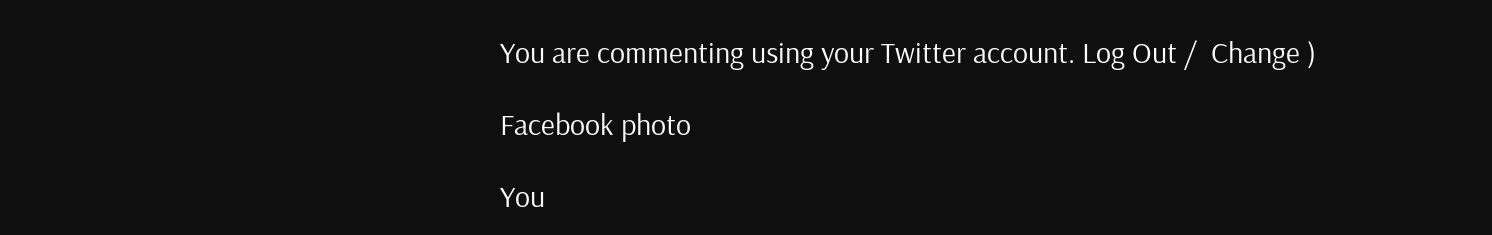You are commenting using your Twitter account. Log Out /  Change )

Facebook photo

You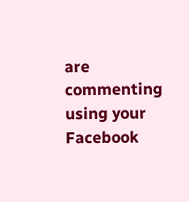are commenting using your Facebook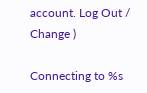account. Log Out /  Change )

Connecting to %s